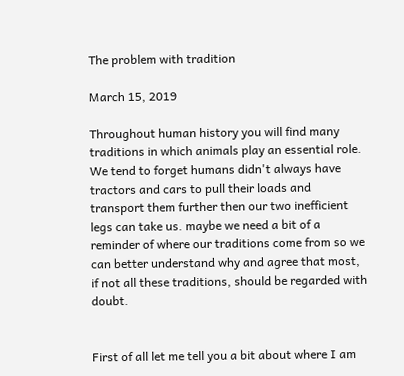The problem with tradition

March 15, 2019

Throughout human history you will find many traditions in which animals play an essential role. We tend to forget humans didn't always have tractors and cars to pull their loads and transport them further then our two inefficient legs can take us. maybe we need a bit of a reminder of where our traditions come from so we can better understand why and agree that most, if not all these traditions, should be regarded with doubt.


First of all let me tell you a bit about where I am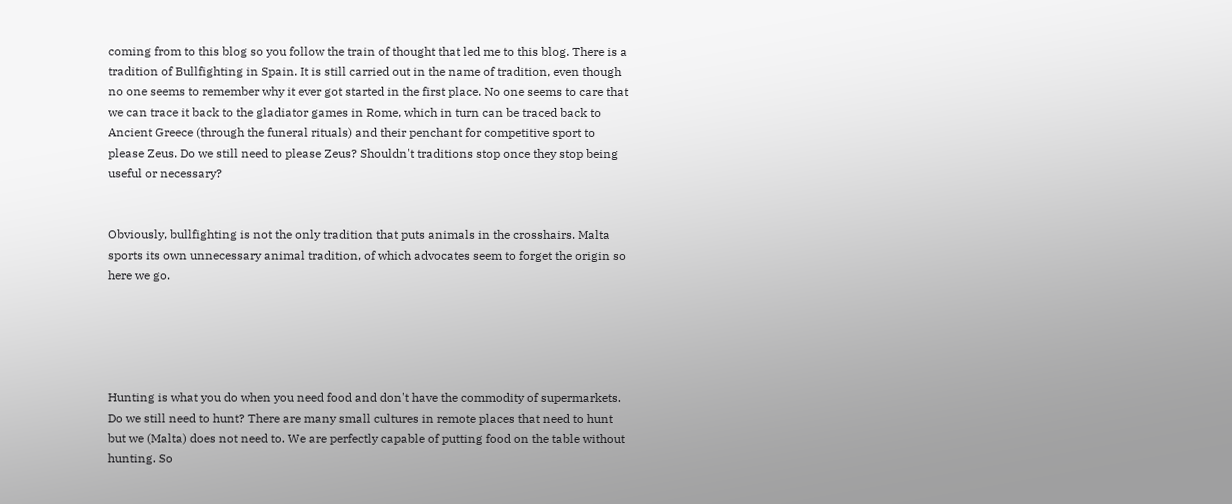coming from to this blog so you follow the train of thought that led me to this blog. There is a tradition of Bullfighting in Spain. It is still carried out in the name of tradition, even though no one seems to remember why it ever got started in the first place. No one seems to care that we can trace it back to the gladiator games in Rome, which in turn can be traced back to Ancient Greece (through the funeral rituals) and their penchant for competitive sport to please Zeus. Do we still need to please Zeus? Shouldn't traditions stop once they stop being useful or necessary?


Obviously, bullfighting is not the only tradition that puts animals in the crosshairs. Malta sports its own unnecessary animal tradition, of which advocates seem to forget the origin so here we go.





Hunting is what you do when you need food and don't have the commodity of supermarkets. Do we still need to hunt? There are many small cultures in remote places that need to hunt but we (Malta) does not need to. We are perfectly capable of putting food on the table without hunting. So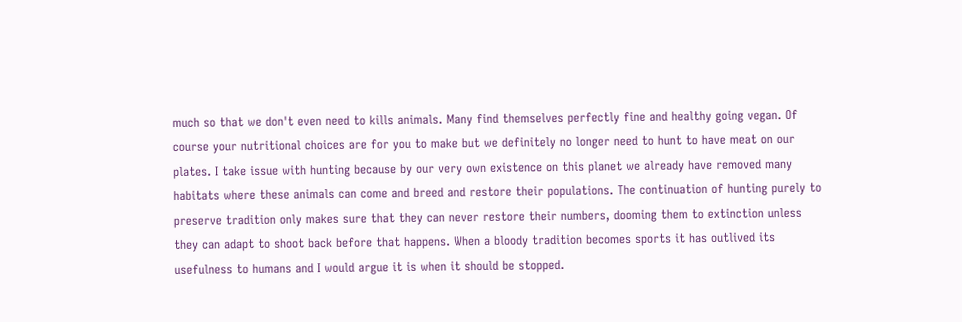much so that we don't even need to kills animals. Many find themselves perfectly fine and healthy going vegan. Of course your nutritional choices are for you to make but we definitely no longer need to hunt to have meat on our plates. I take issue with hunting because by our very own existence on this planet we already have removed many habitats where these animals can come and breed and restore their populations. The continuation of hunting purely to preserve tradition only makes sure that they can never restore their numbers, dooming them to extinction unless they can adapt to shoot back before that happens. When a bloody tradition becomes sports it has outlived its usefulness to humans and I would argue it is when it should be stopped.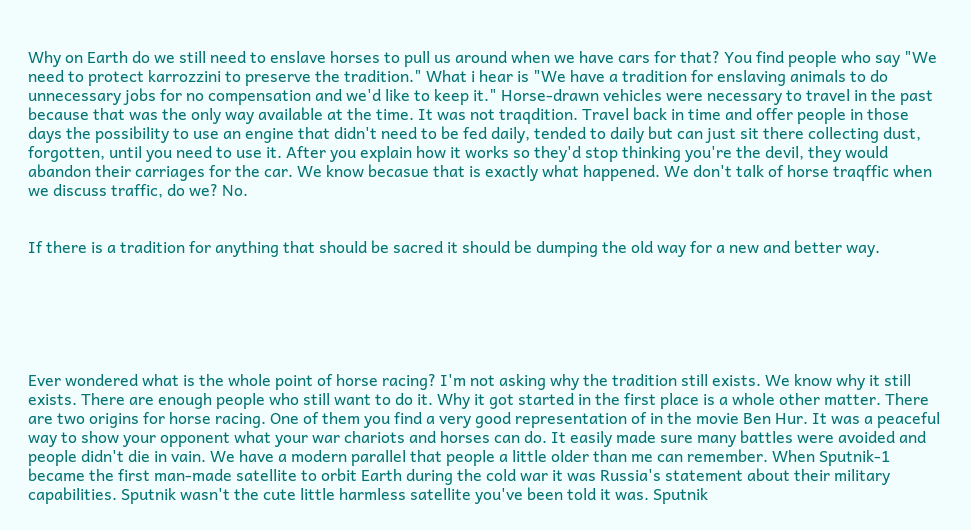Why on Earth do we still need to enslave horses to pull us around when we have cars for that? You find people who say "We need to protect karrozzini to preserve the tradition." What i hear is "We have a tradition for enslaving animals to do unnecessary jobs for no compensation and we'd like to keep it." Horse-drawn vehicles were necessary to travel in the past because that was the only way available at the time. It was not traqdition. Travel back in time and offer people in those days the possibility to use an engine that didn't need to be fed daily, tended to daily but can just sit there collecting dust, forgotten, until you need to use it. After you explain how it works so they'd stop thinking you're the devil, they would abandon their carriages for the car. We know becasue that is exactly what happened. We don't talk of horse traqffic when we discuss traffic, do we? No.


If there is a tradition for anything that should be sacred it should be dumping the old way for a new and better way.






Ever wondered what is the whole point of horse racing? I'm not asking why the tradition still exists. We know why it still exists. There are enough people who still want to do it. Why it got started in the first place is a whole other matter. There are two origins for horse racing. One of them you find a very good representation of in the movie Ben Hur. It was a peaceful way to show your opponent what your war chariots and horses can do. It easily made sure many battles were avoided and people didn't die in vain. We have a modern parallel that people a little older than me can remember. When Sputnik-1 became the first man-made satellite to orbit Earth during the cold war it was Russia's statement about their military capabilities. Sputnik wasn't the cute little harmless satellite you've been told it was. Sputnik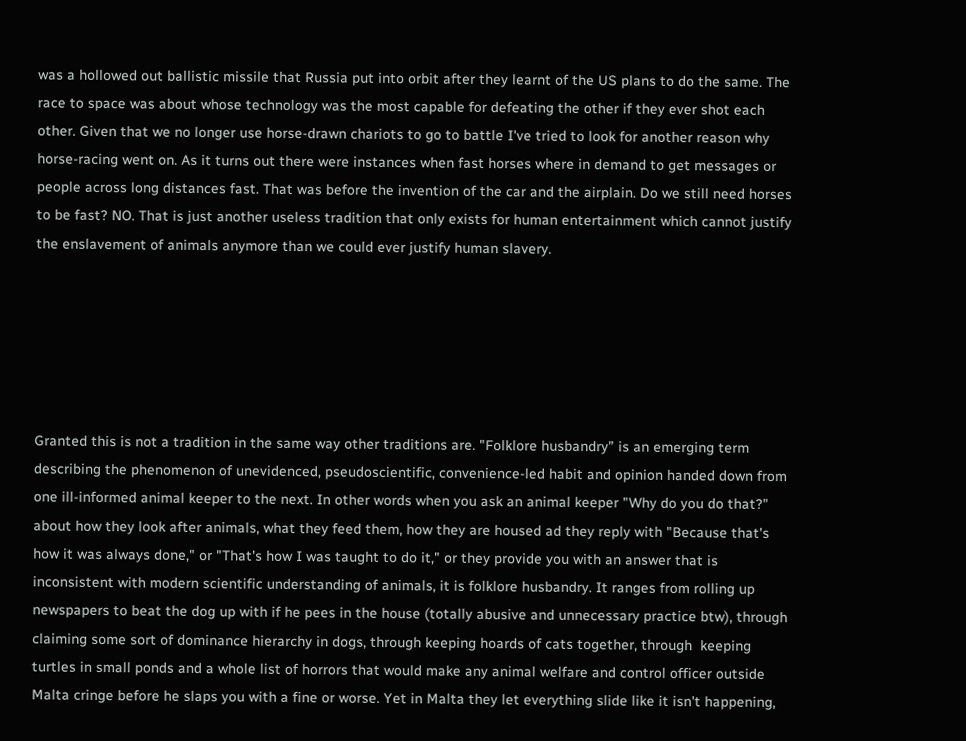was a hollowed out ballistic missile that Russia put into orbit after they learnt of the US plans to do the same. The race to space was about whose technology was the most capable for defeating the other if they ever shot each other. Given that we no longer use horse-drawn chariots to go to battle I've tried to look for another reason why horse-racing went on. As it turns out there were instances when fast horses where in demand to get messages or people across long distances fast. That was before the invention of the car and the airplain. Do we still need horses to be fast? NO. That is just another useless tradition that only exists for human entertainment which cannot justify the enslavement of animals anymore than we could ever justify human slavery.






Granted this is not a tradition in the same way other traditions are. "Folklore husbandry” is an emerging term describing the phenomenon of unevidenced, pseudoscientific, convenience-led habit and opinion handed down from one ill-informed animal keeper to the next. In other words when you ask an animal keeper "Why do you do that?" about how they look after animals, what they feed them, how they are housed ad they reply with "Because that's how it was always done," or "That's how I was taught to do it," or they provide you with an answer that is inconsistent with modern scientific understanding of animals, it is folklore husbandry. It ranges from rolling up newspapers to beat the dog up with if he pees in the house (totally abusive and unnecessary practice btw), through claiming some sort of dominance hierarchy in dogs, through keeping hoards of cats together, through  keeping turtles in small ponds and a whole list of horrors that would make any animal welfare and control officer outside Malta cringe before he slaps you with a fine or worse. Yet in Malta they let everything slide like it isn't happening,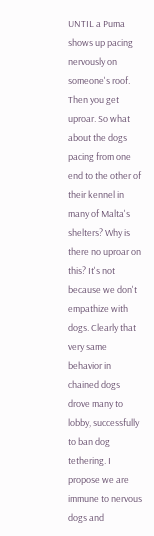UNTIL a Puma shows up pacing nervously on someone's roof. Then you get uproar. So what about the dogs pacing from one end to the other of their kennel in many of Malta's shelters? Why is there no uproar on this? It's not because we don't empathize with dogs. Clearly that very same behavior in chained dogs drove many to lobby, successfully to ban dog tethering. I propose we are immune to nervous dogs and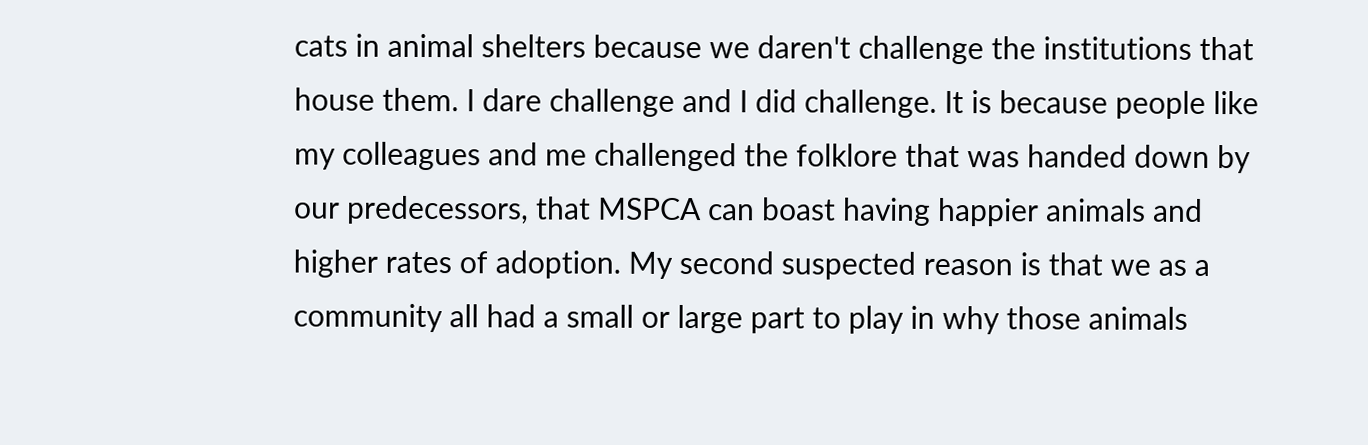cats in animal shelters because we daren't challenge the institutions that house them. I dare challenge and I did challenge. It is because people like my colleagues and me challenged the folklore that was handed down by our predecessors, that MSPCA can boast having happier animals and higher rates of adoption. My second suspected reason is that we as a community all had a small or large part to play in why those animals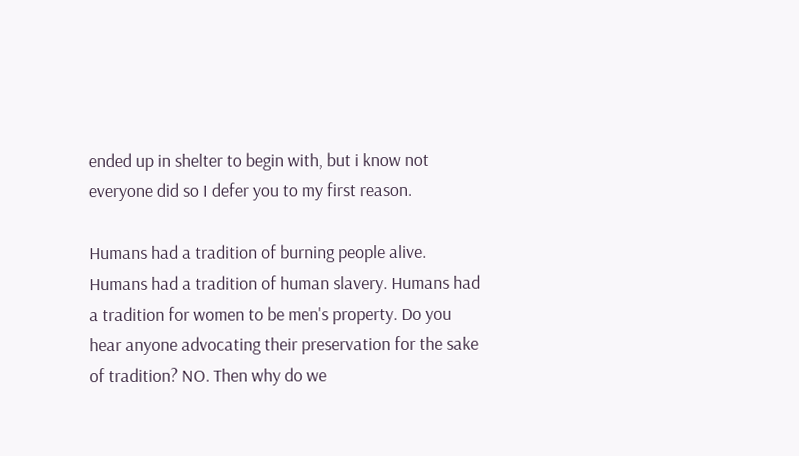ended up in shelter to begin with, but i know not everyone did so I defer you to my first reason.

Humans had a tradition of burning people alive. Humans had a tradition of human slavery. Humans had a tradition for women to be men's property. Do you hear anyone advocating their preservation for the sake of tradition? NO. Then why do we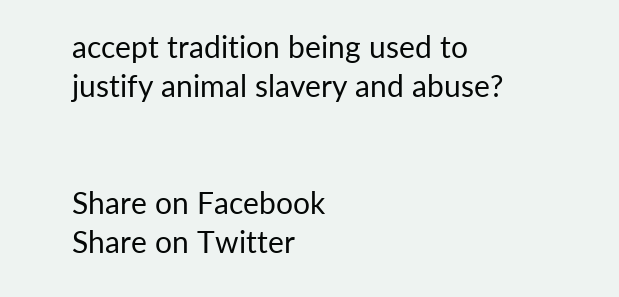accept tradition being used to justify animal slavery and abuse?


Share on Facebook
Share on Twitter